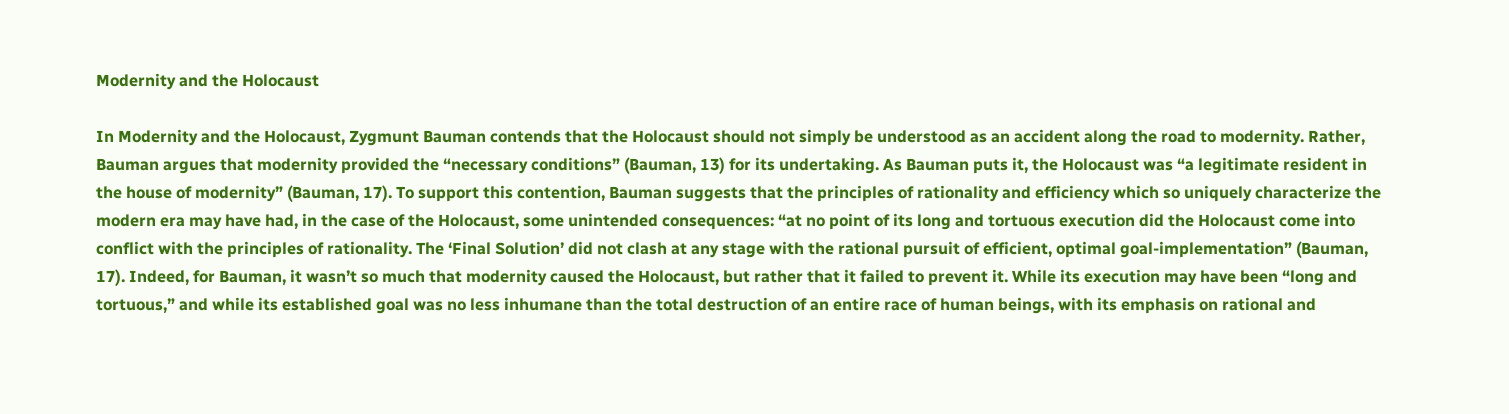Modernity and the Holocaust

In Modernity and the Holocaust, Zygmunt Bauman contends that the Holocaust should not simply be understood as an accident along the road to modernity. Rather, Bauman argues that modernity provided the “necessary conditions” (Bauman, 13) for its undertaking. As Bauman puts it, the Holocaust was “a legitimate resident in the house of modernity” (Bauman, 17). To support this contention, Bauman suggests that the principles of rationality and efficiency which so uniquely characterize the modern era may have had, in the case of the Holocaust, some unintended consequences: “at no point of its long and tortuous execution did the Holocaust come into conflict with the principles of rationality. The ‘Final Solution’ did not clash at any stage with the rational pursuit of efficient, optimal goal-implementation” (Bauman, 17). Indeed, for Bauman, it wasn’t so much that modernity caused the Holocaust, but rather that it failed to prevent it. While its execution may have been “long and tortuous,” and while its established goal was no less inhumane than the total destruction of an entire race of human beings, with its emphasis on rational and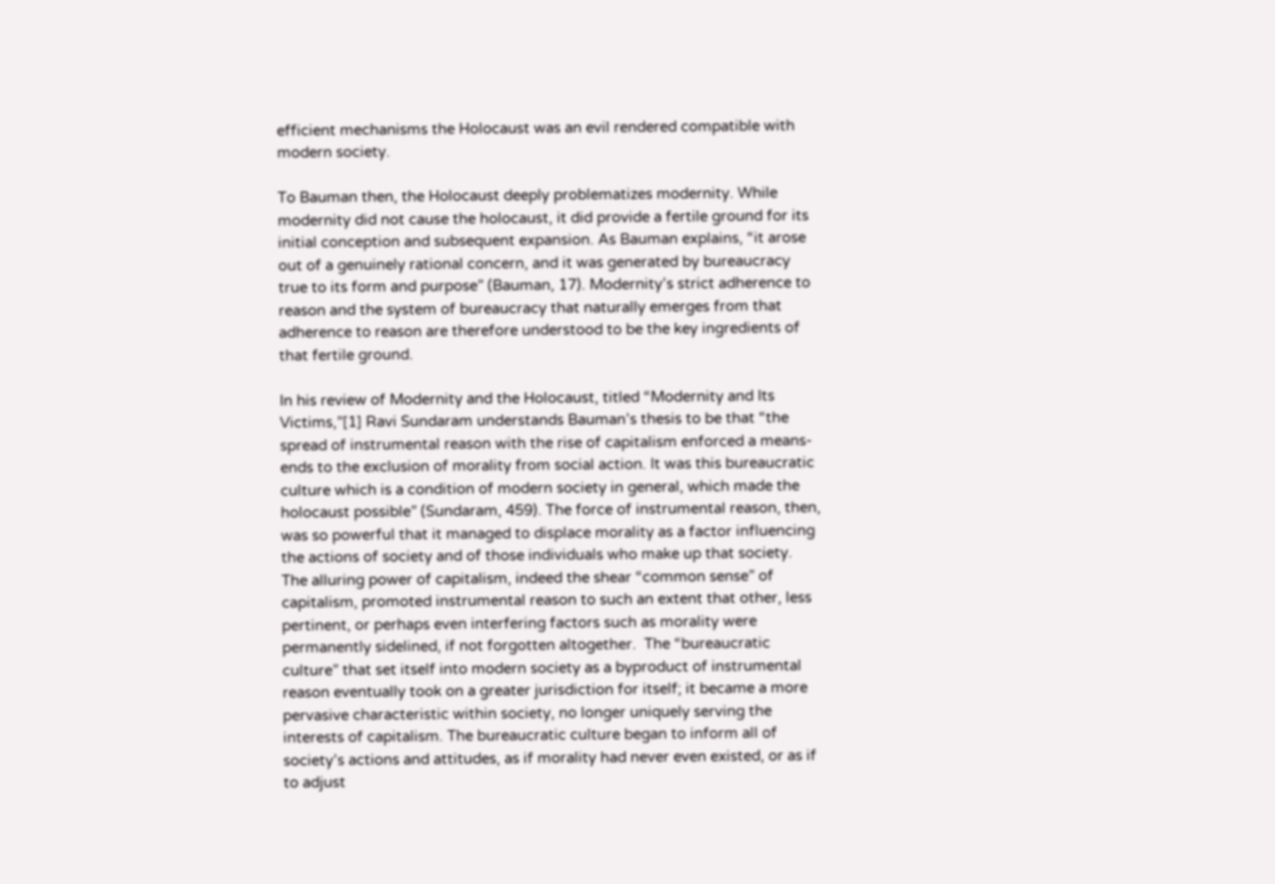efficient mechanisms the Holocaust was an evil rendered compatible with modern society.

To Bauman then, the Holocaust deeply problematizes modernity. While modernity did not cause the holocaust, it did provide a fertile ground for its initial conception and subsequent expansion. As Bauman explains, “it arose out of a genuinely rational concern, and it was generated by bureaucracy true to its form and purpose” (Bauman, 17). Modernity’s strict adherence to reason and the system of bureaucracy that naturally emerges from that adherence to reason are therefore understood to be the key ingredients of that fertile ground.

In his review of Modernity and the Holocaust, titled “Modernity and Its Victims,”[1] Ravi Sundaram understands Bauman’s thesis to be that “the spread of instrumental reason with the rise of capitalism enforced a means-ends to the exclusion of morality from social action. It was this bureaucratic culture which is a condition of modern society in general, which made the holocaust possible” (Sundaram, 459). The force of instrumental reason, then, was so powerful that it managed to displace morality as a factor influencing the actions of society and of those individuals who make up that society. The alluring power of capitalism, indeed the shear “common sense” of capitalism, promoted instrumental reason to such an extent that other, less pertinent, or perhaps even interfering factors such as morality were permanently sidelined, if not forgotten altogether.  The “bureaucratic culture” that set itself into modern society as a byproduct of instrumental reason eventually took on a greater jurisdiction for itself; it became a more pervasive characteristic within society, no longer uniquely serving the interests of capitalism. The bureaucratic culture began to inform all of society’s actions and attitudes, as if morality had never even existed, or as if to adjust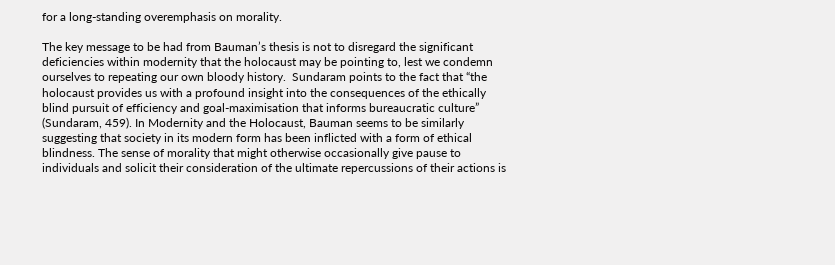for a long-standing overemphasis on morality.

The key message to be had from Bauman’s thesis is not to disregard the significant deficiencies within modernity that the holocaust may be pointing to, lest we condemn ourselves to repeating our own bloody history.  Sundaram points to the fact that “the holocaust provides us with a profound insight into the consequences of the ethically blind pursuit of efficiency and goal-maximisation that informs bureaucratic culture” (Sundaram, 459). In Modernity and the Holocaust, Bauman seems to be similarly suggesting that society in its modern form has been inflicted with a form of ethical blindness. The sense of morality that might otherwise occasionally give pause to individuals and solicit their consideration of the ultimate repercussions of their actions is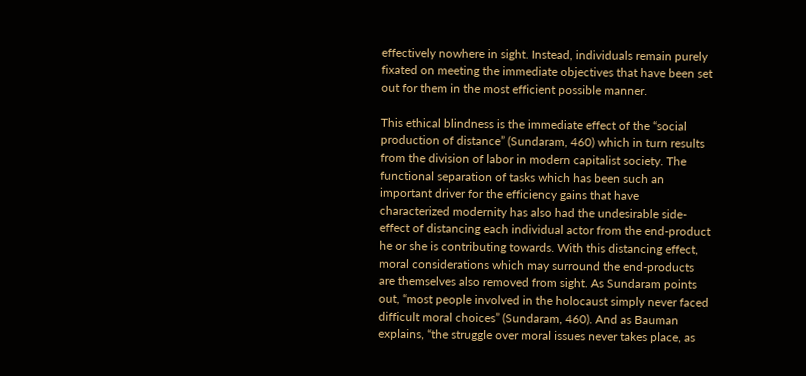effectively nowhere in sight. Instead, individuals remain purely fixated on meeting the immediate objectives that have been set out for them in the most efficient possible manner.

This ethical blindness is the immediate effect of the “social production of distance” (Sundaram, 460) which in turn results from the division of labor in modern capitalist society. The functional separation of tasks which has been such an important driver for the efficiency gains that have characterized modernity has also had the undesirable side-effect of distancing each individual actor from the end-product he or she is contributing towards. With this distancing effect, moral considerations which may surround the end-products are themselves also removed from sight. As Sundaram points out, “most people involved in the holocaust simply never faced difficult moral choices” (Sundaram, 460). And as Bauman explains, “the struggle over moral issues never takes place, as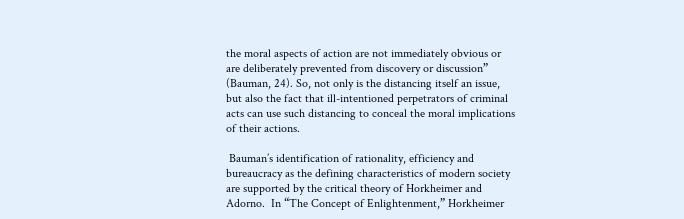the moral aspects of action are not immediately obvious or are deliberately prevented from discovery or discussion” (Bauman, 24). So, not only is the distancing itself an issue, but also the fact that ill-intentioned perpetrators of criminal acts can use such distancing to conceal the moral implications of their actions.

 Bauman’s identification of rationality, efficiency and bureaucracy as the defining characteristics of modern society are supported by the critical theory of Horkheimer and Adorno.  In “The Concept of Enlightenment,” Horkheimer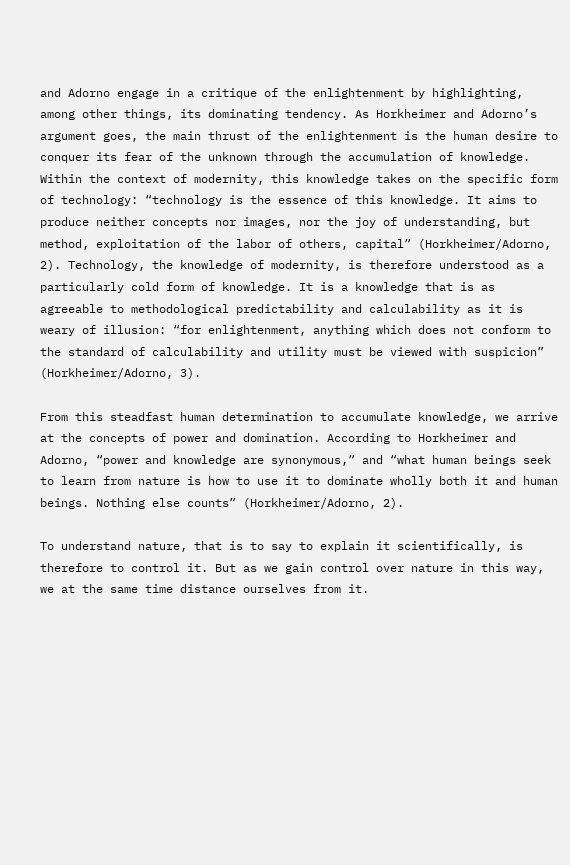and Adorno engage in a critique of the enlightenment by highlighting, among other things, its dominating tendency. As Horkheimer and Adorno’s argument goes, the main thrust of the enlightenment is the human desire to conquer its fear of the unknown through the accumulation of knowledge.  Within the context of modernity, this knowledge takes on the specific form of technology: “technology is the essence of this knowledge. It aims to produce neither concepts nor images, nor the joy of understanding, but method, exploitation of the labor of others, capital” (Horkheimer/Adorno, 2). Technology, the knowledge of modernity, is therefore understood as a particularly cold form of knowledge. It is a knowledge that is as agreeable to methodological predictability and calculability as it is weary of illusion: “for enlightenment, anything which does not conform to the standard of calculability and utility must be viewed with suspicion” (Horkheimer/Adorno, 3).

From this steadfast human determination to accumulate knowledge, we arrive at the concepts of power and domination. According to Horkheimer and Adorno, “power and knowledge are synonymous,” and “what human beings seek to learn from nature is how to use it to dominate wholly both it and human beings. Nothing else counts” (Horkheimer/Adorno, 2).

To understand nature, that is to say to explain it scientifically, is therefore to control it. But as we gain control over nature in this way, we at the same time distance ourselves from it.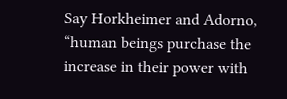Say Horkheimer and Adorno, “human beings purchase the increase in their power with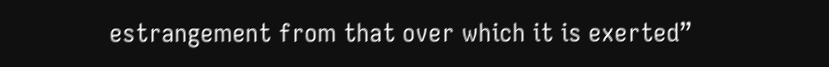estrangement from that over which it is exerted”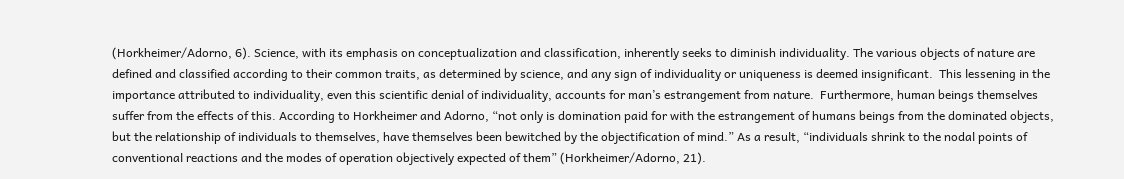(Horkheimer/Adorno, 6). Science, with its emphasis on conceptualization and classification, inherently seeks to diminish individuality. The various objects of nature are defined and classified according to their common traits, as determined by science, and any sign of individuality or uniqueness is deemed insignificant.  This lessening in the importance attributed to individuality, even this scientific denial of individuality, accounts for man’s estrangement from nature.  Furthermore, human beings themselves suffer from the effects of this. According to Horkheimer and Adorno, “not only is domination paid for with the estrangement of humans beings from the dominated objects, but the relationship of individuals to themselves, have themselves been bewitched by the objectification of mind.” As a result, “individuals shrink to the nodal points of conventional reactions and the modes of operation objectively expected of them” (Horkheimer/Adorno, 21).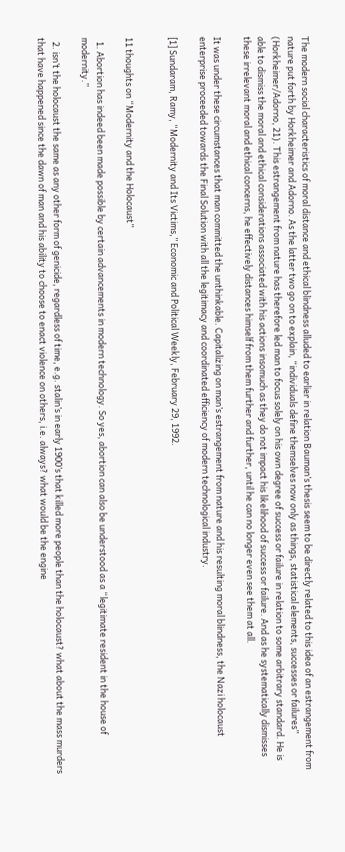The modern social characteristics of moral distance and ethical blindness alluded to earlier in relation Bauman’s thesis seem to be directly related to this idea of an estrangement from nature put forth by Horkheimer and Adorno. As the latter two go on to explain, “individuals define themselves now only as things, statistical elements, successes or failures” (Horkheimer/Adorno, 21). This estrangement from nature has therefore led man to focus solely on his own degree of success or failure in relation to some arbitrary standard. He is able to dismiss the moral and ethical considerations associated with his actions insomuch as they do not impact his likelihood of success or failure. And as he systematically dismisses these irrelevant moral and ethical concerns, he effectively distances himself from them further and further, until he can no longer even see them at all.

It was under these circumstances that man committed the unthinkable. Capitalizing on man’s estrangement from nature and his resulting moral blindness, the Nazi holocaust enterprise proceeded towards the Final Solution with all the legitimacy and coordinated efficiency of modern technological industry.

[1] Sundaram, Ramy, “Modernity and Its Victims,” Economic and Political Weekly, February 29, 1992.


11 thoughts on “Modernity and the Holocaust”

  1. Abortion has indeed been made possible by certain advancements in modern technology. So yes, abortion can also be understood as a “legitimate resident in the house of modernity.”

  2. isn’t the holocaust the same as any other form of genicide, regardless of time, e.g. stalin’s in early 1900’s that killed more people than the holocaust? what about the mass murders that have happened since the dawn of man and his ability to choose to enact violence on others, i.e. always? what would be the engine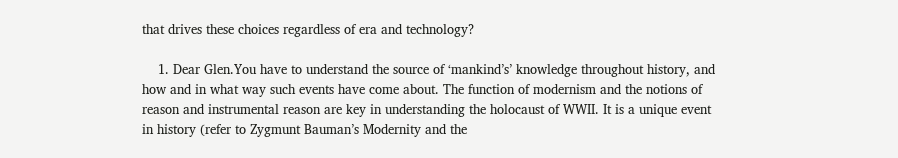that drives these choices regardless of era and technology?

    1. Dear Glen.You have to understand the source of ‘mankind’s’ knowledge throughout history, and how and in what way such events have come about. The function of modernism and the notions of reason and instrumental reason are key in understanding the holocaust of WWII. It is a unique event in history (refer to Zygmunt Bauman’s Modernity and the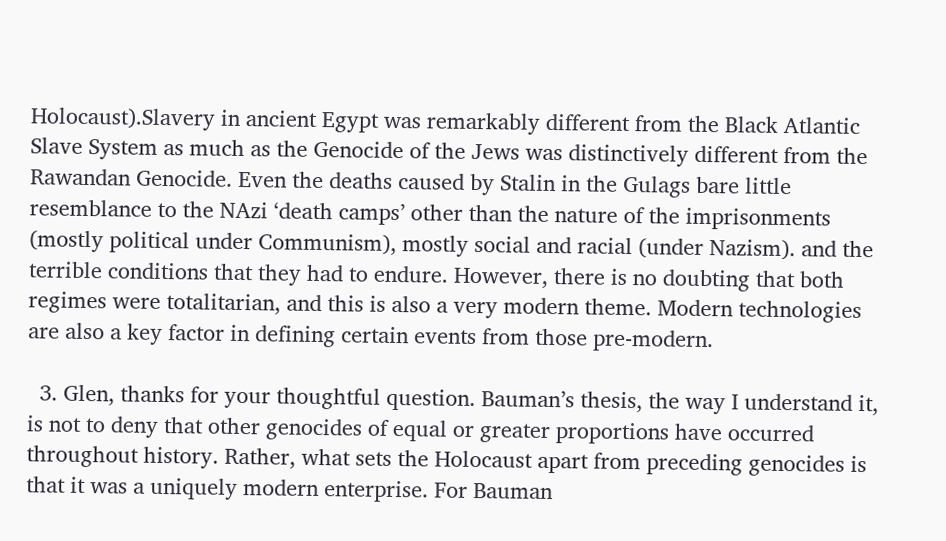Holocaust).Slavery in ancient Egypt was remarkably different from the Black Atlantic Slave System as much as the Genocide of the Jews was distinctively different from the Rawandan Genocide. Even the deaths caused by Stalin in the Gulags bare little resemblance to the NAzi ‘death camps’ other than the nature of the imprisonments (mostly political under Communism), mostly social and racial (under Nazism). and the terrible conditions that they had to endure. However, there is no doubting that both regimes were totalitarian, and this is also a very modern theme. Modern technologies are also a key factor in defining certain events from those pre-modern.

  3. Glen, thanks for your thoughtful question. Bauman’s thesis, the way I understand it, is not to deny that other genocides of equal or greater proportions have occurred throughout history. Rather, what sets the Holocaust apart from preceding genocides is that it was a uniquely modern enterprise. For Bauman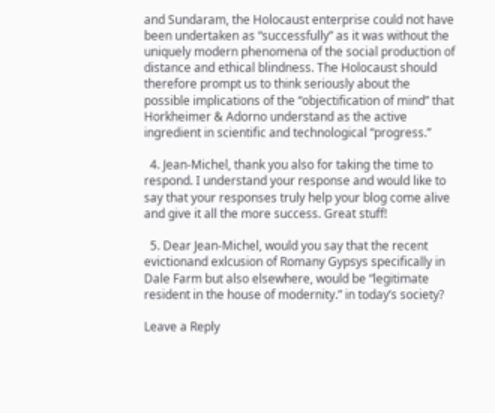and Sundaram, the Holocaust enterprise could not have been undertaken as “successfully” as it was without the uniquely modern phenomena of the social production of distance and ethical blindness. The Holocaust should therefore prompt us to think seriously about the possible implications of the “objectification of mind” that Horkheimer & Adorno understand as the active ingredient in scientific and technological “progress.”

  4. Jean-Michel, thank you also for taking the time to respond. I understand your response and would like to say that your responses truly help your blog come alive and give it all the more success. Great stuff!

  5. Dear Jean-Michel, would you say that the recent evictionand exlcusion of Romany Gypsys specifically in Dale Farm but also elsewhere, would be “legitimate resident in the house of modernity.” in today’s society?

Leave a Reply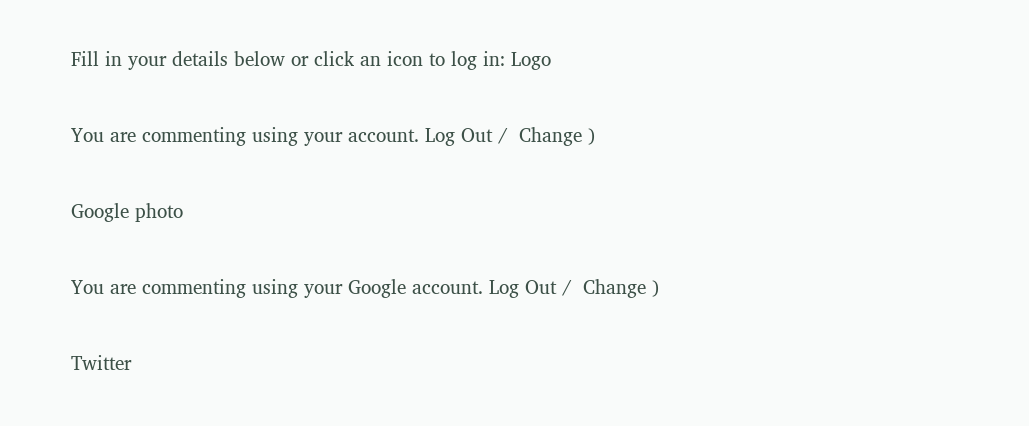Fill in your details below or click an icon to log in: Logo

You are commenting using your account. Log Out /  Change )

Google photo

You are commenting using your Google account. Log Out /  Change )

Twitter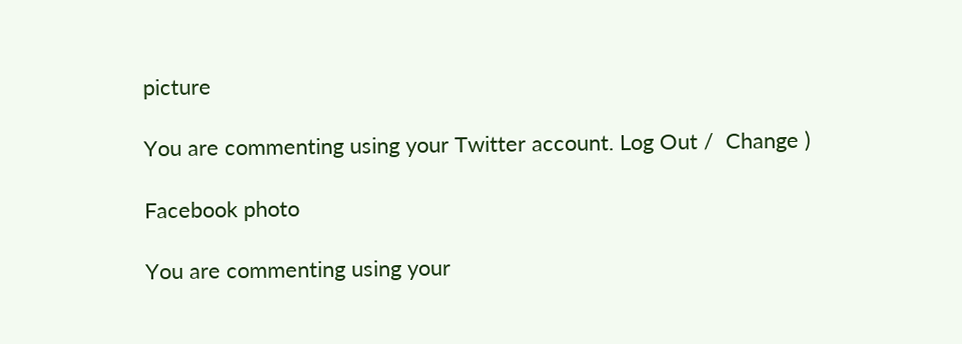picture

You are commenting using your Twitter account. Log Out /  Change )

Facebook photo

You are commenting using your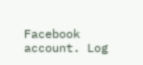Facebook account. Log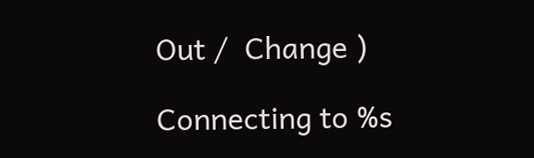Out /  Change )

Connecting to %s